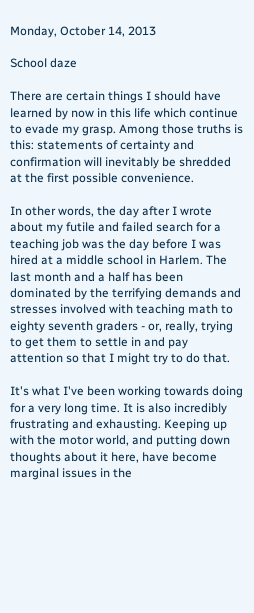Monday, October 14, 2013

School daze

There are certain things I should have learned by now in this life which continue to evade my grasp. Among those truths is this: statements of certainty and confirmation will inevitably be shredded at the first possible convenience.

In other words, the day after I wrote about my futile and failed search for a teaching job was the day before I was hired at a middle school in Harlem. The last month and a half has been dominated by the terrifying demands and stresses involved with teaching math to eighty seventh graders - or, really, trying to get them to settle in and pay attention so that I might try to do that.

It's what I've been working towards doing for a very long time. It is also incredibly frustrating and exhausting. Keeping up with the motor world, and putting down thoughts about it here, have become marginal issues in the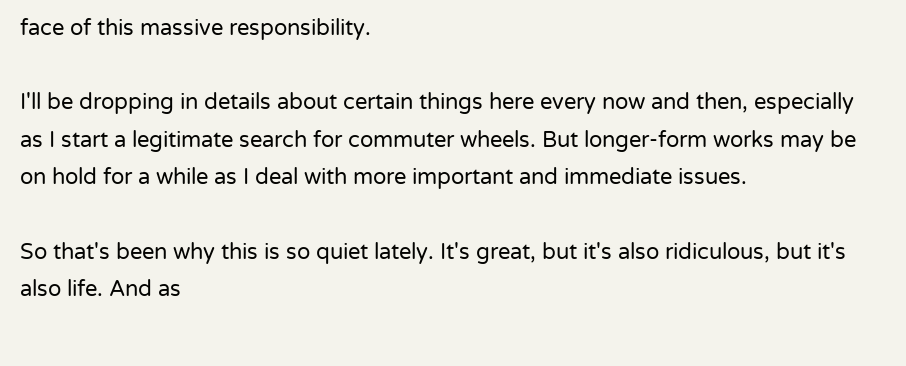face of this massive responsibility.

I'll be dropping in details about certain things here every now and then, especially as I start a legitimate search for commuter wheels. But longer-form works may be on hold for a while as I deal with more important and immediate issues.

So that's been why this is so quiet lately. It's great, but it's also ridiculous, but it's also life. And as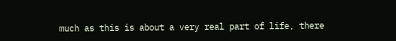much as this is about a very real part of life, there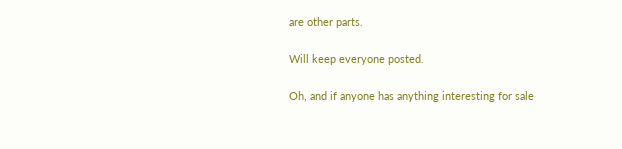are other parts.

Will keep everyone posted.

Oh, and if anyone has anything interesting for sale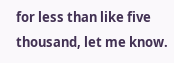for less than like five thousand, let me know.